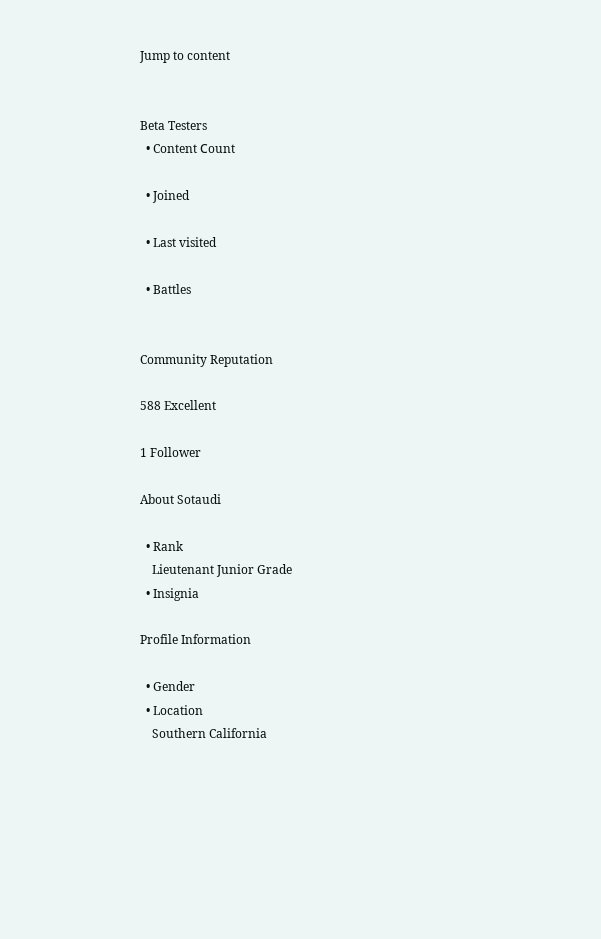Jump to content


Beta Testers
  • Content Сount

  • Joined

  • Last visited

  • Battles


Community Reputation

588 Excellent

1 Follower

About Sotaudi

  • Rank
    Lieutenant Junior Grade
  • Insignia

Profile Information

  • Gender
  • Location
    Southern California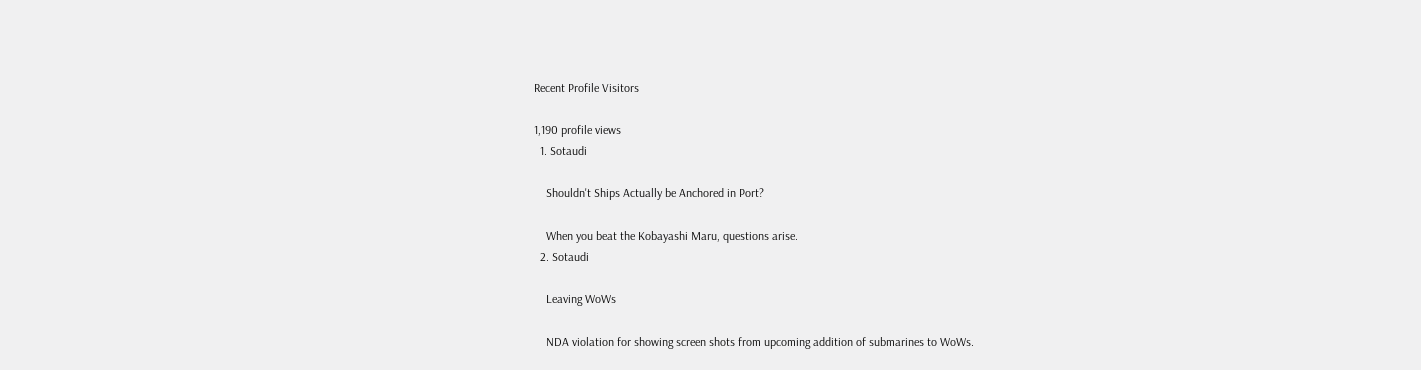Recent Profile Visitors

1,190 profile views
  1. Sotaudi

    Shouldn't Ships Actually be Anchored in Port?

    When you beat the Kobayashi Maru, questions arise.
  2. Sotaudi

    Leaving WoWs

    NDA violation for showing screen shots from upcoming addition of submarines to WoWs.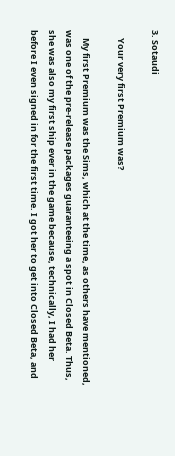3. Sotaudi

    Your very first Premium was?

    My first Premium was the Sims, which at the time, as others have mentioned, was one of the pre-release packages guaranteeing a spot in Closed Beta. Thus, she was also my first ship ever in the game because, technically, I had her before I even signed in for the first time. I got her to get into Closed Beta, and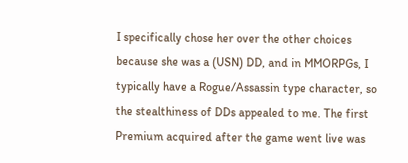I specifically chose her over the other choices because she was a (USN) DD, and in MMORPGs, I typically have a Rogue/Assassin type character, so the stealthiness of DDs appealed to me. The first Premium acquired after the game went live was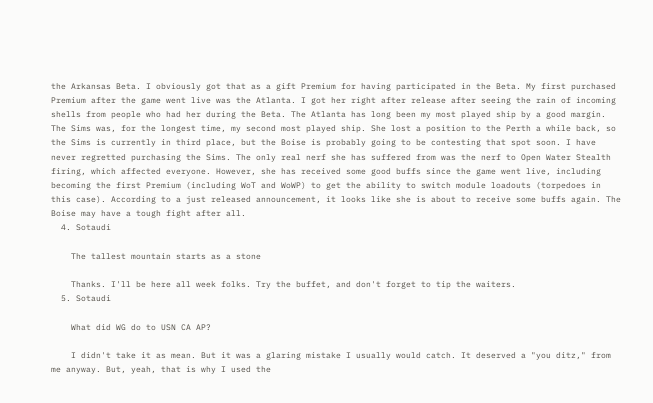the Arkansas Beta. I obviously got that as a gift Premium for having participated in the Beta. My first purchased Premium after the game went live was the Atlanta. I got her right after release after seeing the rain of incoming shells from people who had her during the Beta. The Atlanta has long been my most played ship by a good margin. The Sims was, for the longest time, my second most played ship. She lost a position to the Perth a while back, so the Sims is currently in third place, but the Boise is probably going to be contesting that spot soon. I have never regretted purchasing the Sims. The only real nerf she has suffered from was the nerf to Open Water Stealth firing, which affected everyone. However, she has received some good buffs since the game went live, including becoming the first Premium (including WoT and WoWP) to get the ability to switch module loadouts (torpedoes in this case). According to a just released announcement, it looks like she is about to receive some buffs again. The Boise may have a tough fight after all.
  4. Sotaudi

    The tallest mountain starts as a stone

    Thanks. I'll be here all week folks. Try the buffet, and don't forget to tip the waiters.
  5. Sotaudi

    What did WG do to USN CA AP?

    I didn't take it as mean. But it was a glaring mistake I usually would catch. It deserved a "you ditz," from me anyway. But, yeah, that is why I used the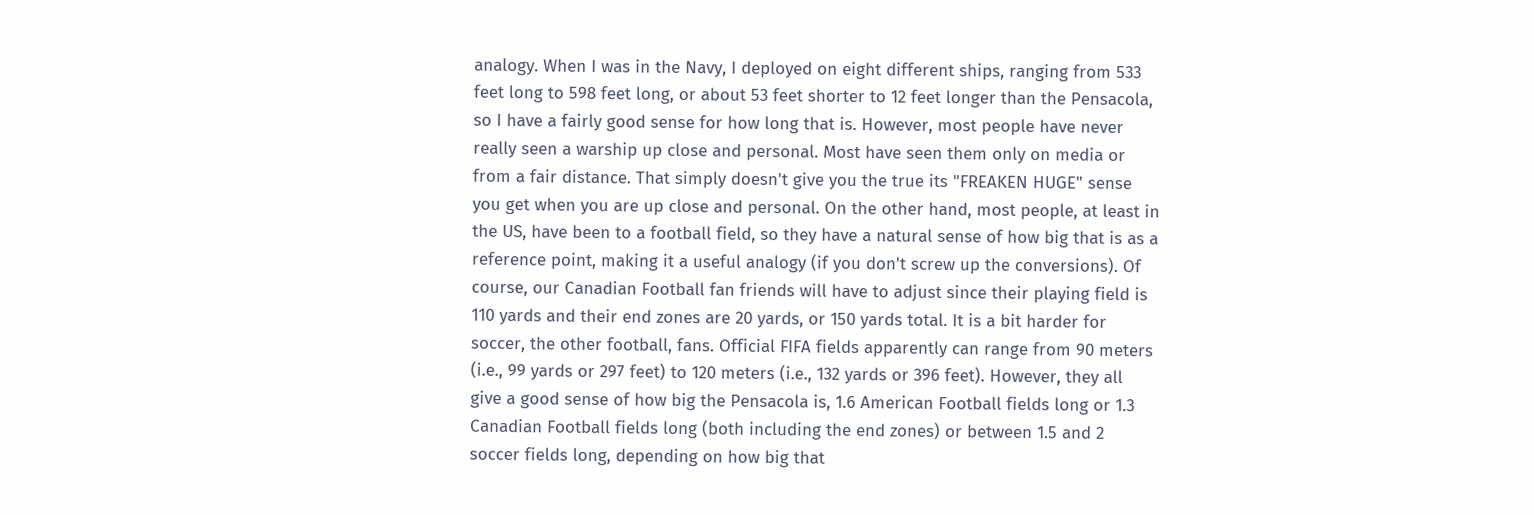analogy. When I was in the Navy, I deployed on eight different ships, ranging from 533 feet long to 598 feet long, or about 53 feet shorter to 12 feet longer than the Pensacola, so I have a fairly good sense for how long that is. However, most people have never really seen a warship up close and personal. Most have seen them only on media or from a fair distance. That simply doesn't give you the true its "FREAKEN HUGE" sense you get when you are up close and personal. On the other hand, most people, at least in the US, have been to a football field, so they have a natural sense of how big that is as a reference point, making it a useful analogy (if you don't screw up the conversions). Of course, our Canadian Football fan friends will have to adjust since their playing field is 110 yards and their end zones are 20 yards, or 150 yards total. It is a bit harder for soccer, the other football, fans. Official FIFA fields apparently can range from 90 meters (i.e., 99 yards or 297 feet) to 120 meters (i.e., 132 yards or 396 feet). However, they all give a good sense of how big the Pensacola is, 1.6 American Football fields long or 1.3 Canadian Football fields long (both including the end zones) or between 1.5 and 2 soccer fields long, depending on how big that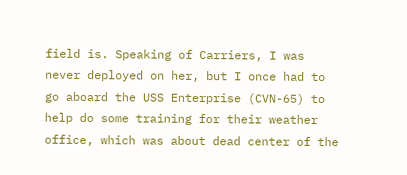field is. Speaking of Carriers, I was never deployed on her, but I once had to go aboard the USS Enterprise (CVN-65) to help do some training for their weather office, which was about dead center of the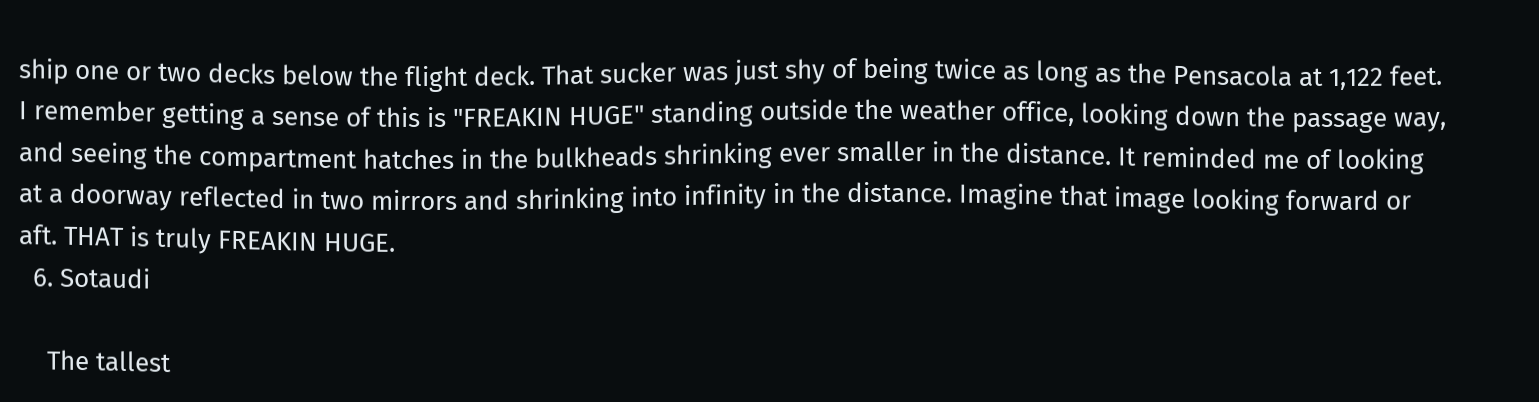ship one or two decks below the flight deck. That sucker was just shy of being twice as long as the Pensacola at 1,122 feet. I remember getting a sense of this is "FREAKIN HUGE" standing outside the weather office, looking down the passage way, and seeing the compartment hatches in the bulkheads shrinking ever smaller in the distance. It reminded me of looking at a doorway reflected in two mirrors and shrinking into infinity in the distance. Imagine that image looking forward or aft. THAT is truly FREAKIN HUGE.
  6. Sotaudi

    The tallest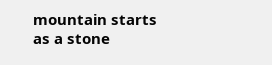mountain starts as a stone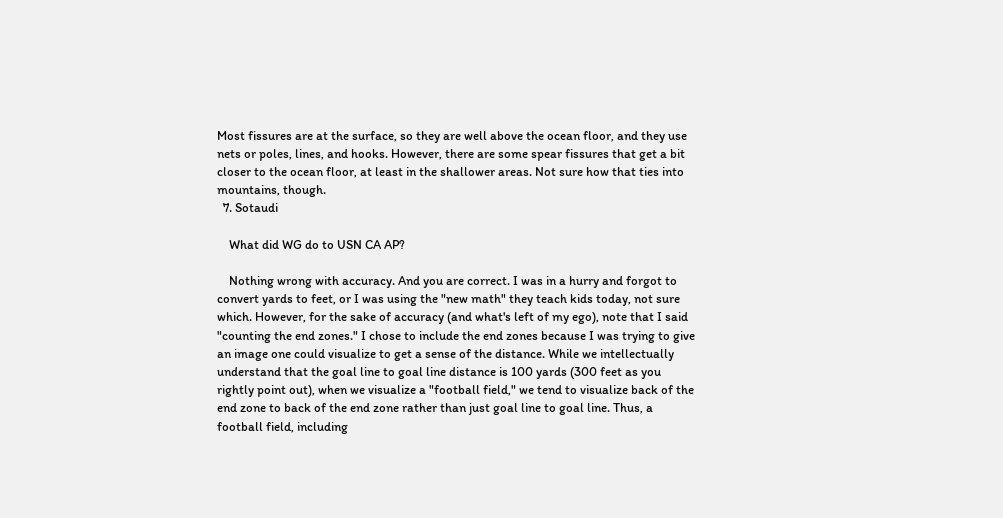Most fissures are at the surface, so they are well above the ocean floor, and they use nets or poles, lines, and hooks. However, there are some spear fissures that get a bit closer to the ocean floor, at least in the shallower areas. Not sure how that ties into mountains, though.
  7. Sotaudi

    What did WG do to USN CA AP?

    Nothing wrong with accuracy. And you are correct. I was in a hurry and forgot to convert yards to feet, or I was using the "new math" they teach kids today, not sure which. However, for the sake of accuracy (and what's left of my ego), note that I said "counting the end zones." I chose to include the end zones because I was trying to give an image one could visualize to get a sense of the distance. While we intellectually understand that the goal line to goal line distance is 100 yards (300 feet as you rightly point out), when we visualize a "football field," we tend to visualize back of the end zone to back of the end zone rather than just goal line to goal line. Thus, a football field, including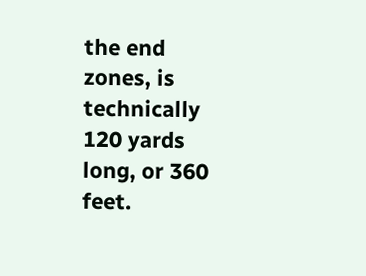the end zones, is technically 120 yards long, or 360 feet.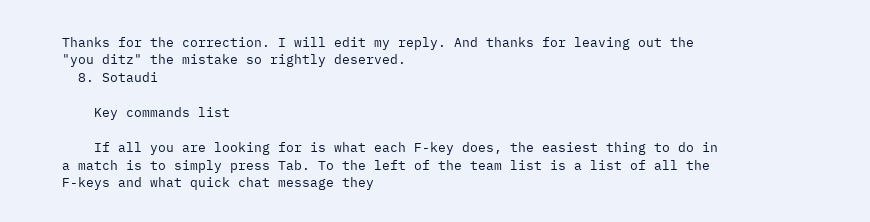Thanks for the correction. I will edit my reply. And thanks for leaving out the "you ditz" the mistake so rightly deserved.
  8. Sotaudi

    Key commands list

    If all you are looking for is what each F-key does, the easiest thing to do in a match is to simply press Tab. To the left of the team list is a list of all the F-keys and what quick chat message they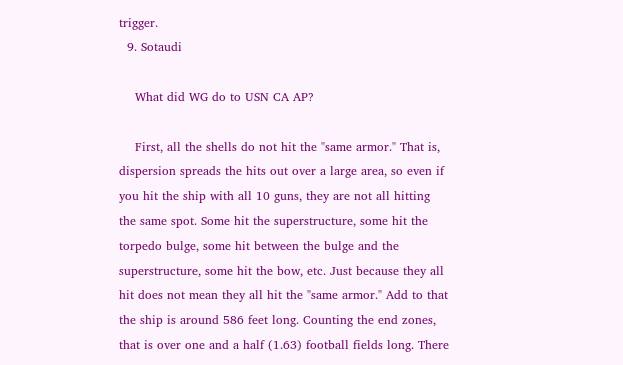trigger.
  9. Sotaudi

    What did WG do to USN CA AP?

    First, all the shells do not hit the "same armor." That is, dispersion spreads the hits out over a large area, so even if you hit the ship with all 10 guns, they are not all hitting the same spot. Some hit the superstructure, some hit the torpedo bulge, some hit between the bulge and the superstructure, some hit the bow, etc. Just because they all hit does not mean they all hit the "same armor." Add to that the ship is around 586 feet long. Counting the end zones, that is over one and a half (1.63) football fields long. There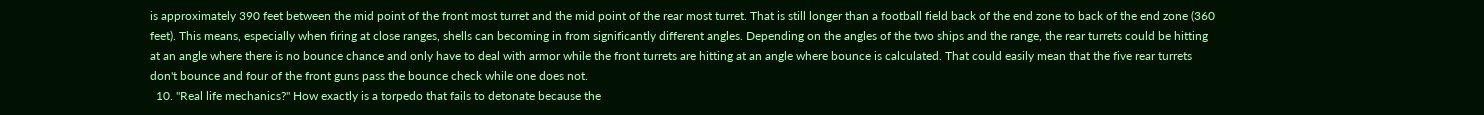is approximately 390 feet between the mid point of the front most turret and the mid point of the rear most turret. That is still longer than a football field back of the end zone to back of the end zone (360 feet). This means, especially when firing at close ranges, shells can becoming in from significantly different angles. Depending on the angles of the two ships and the range, the rear turrets could be hitting at an angle where there is no bounce chance and only have to deal with armor while the front turrets are hitting at an angle where bounce is calculated. That could easily mean that the five rear turrets don't bounce and four of the front guns pass the bounce check while one does not.
  10. "Real life mechanics?" How exactly is a torpedo that fails to detonate because the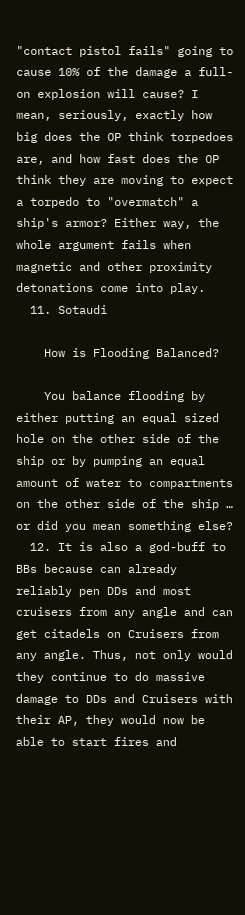"contact pistol fails" going to cause 10% of the damage a full-on explosion will cause? I mean, seriously, exactly how big does the OP think torpedoes are, and how fast does the OP think they are moving to expect a torpedo to "overmatch" a ship's armor? Either way, the whole argument fails when magnetic and other proximity detonations come into play.
  11. Sotaudi

    How is Flooding Balanced?

    You balance flooding by either putting an equal sized hole on the other side of the ship or by pumping an equal amount of water to compartments on the other side of the ship … or did you mean something else?
  12. It is also a god-buff to BBs because can already reliably pen DDs and most cruisers from any angle and can get citadels on Cruisers from any angle. Thus, not only would they continue to do massive damage to DDs and Cruisers with their AP, they would now be able to start fires and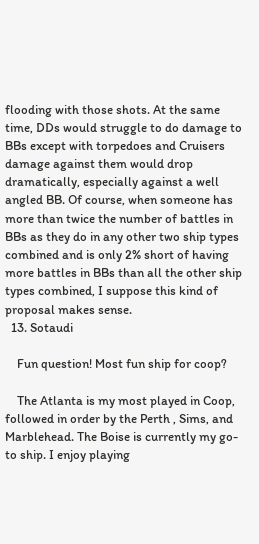flooding with those shots. At the same time, DDs would struggle to do damage to BBs except with torpedoes and Cruisers damage against them would drop dramatically, especially against a well angled BB. Of course, when someone has more than twice the number of battles in BBs as they do in any other two ship types combined and is only 2% short of having more battles in BBs than all the other ship types combined, I suppose this kind of proposal makes sense.
  13. Sotaudi

    Fun question! Most fun ship for coop?

    The Atlanta is my most played in Coop, followed in order by the Perth , Sims, and Marblehead. The Boise is currently my go-to ship. I enjoy playing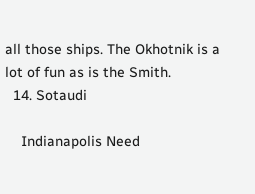all those ships. The Okhotnik is a lot of fun as is the Smith.
  14. Sotaudi

    Indianapolis Need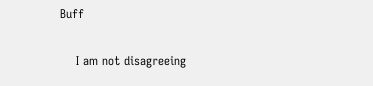Buff

    I am not disagreeing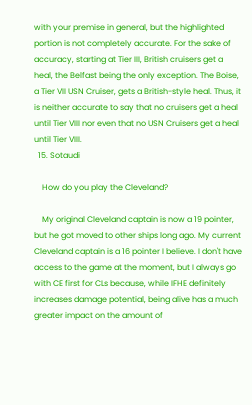with your premise in general, but the highlighted portion is not completely accurate. For the sake of accuracy, starting at Tier III, British cruisers get a heal, the Belfast being the only exception. The Boise, a Tier VII USN Cruiser, gets a British-style heal. Thus, it is neither accurate to say that no cruisers get a heal until Tier VIII nor even that no USN Cruisers get a heal until Tier VIII.
  15. Sotaudi

    How do you play the Cleveland?

    My original Cleveland captain is now a 19 pointer, but he got moved to other ships long ago. My current Cleveland captain is a 16 pointer I believe. I don't have access to the game at the moment, but I always go with CE first for CLs because, while IFHE definitely increases damage potential, being alive has a much greater impact on the amount of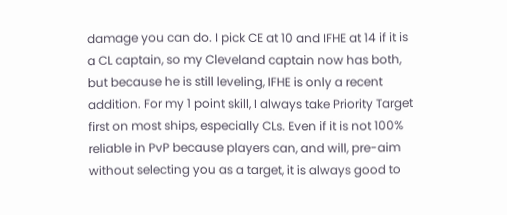damage you can do. I pick CE at 10 and IFHE at 14 if it is a CL captain, so my Cleveland captain now has both, but because he is still leveling, IFHE is only a recent addition. For my 1 point skill, I always take Priority Target first on most ships, especially CLs. Even if it is not 100% reliable in PvP because players can, and will, pre-aim without selecting you as a target, it is always good to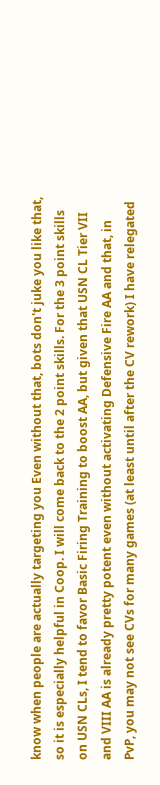know when people are actually targeting you Even without that, bots don't juke you like that, so it is especially helpful in Coop. I will come back to the 2 point skills. For the 3 point skills on USN CLs, I tend to favor Basic Firing Training to boost AA, but given that USN CL Tier VII and VIII AA is already pretty potent even without activating Defensive Fire AA and that, in PvP, you may not see CVs for many games (at least until after the CV rework) I have relegated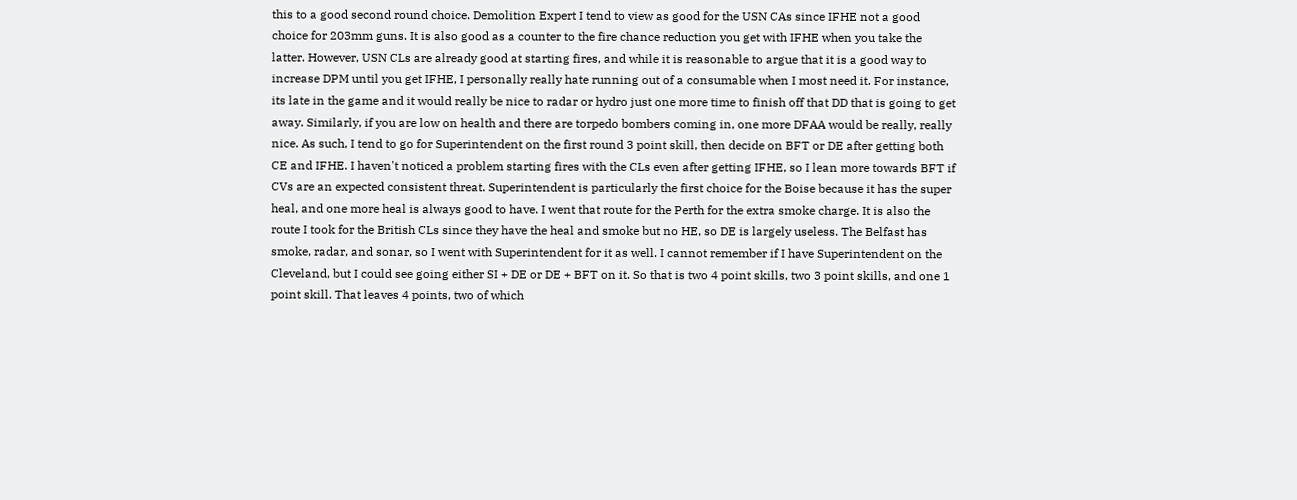this to a good second round choice. Demolition Expert I tend to view as good for the USN CAs since IFHE not a good choice for 203mm guns. It is also good as a counter to the fire chance reduction you get with IFHE when you take the latter. However, USN CLs are already good at starting fires, and while it is reasonable to argue that it is a good way to increase DPM until you get IFHE, I personally really hate running out of a consumable when I most need it. For instance, its late in the game and it would really be nice to radar or hydro just one more time to finish off that DD that is going to get away. Similarly, if you are low on health and there are torpedo bombers coming in, one more DFAA would be really, really nice. As such, I tend to go for Superintendent on the first round 3 point skill, then decide on BFT or DE after getting both CE and IFHE. I haven't noticed a problem starting fires with the CLs even after getting IFHE, so I lean more towards BFT if CVs are an expected consistent threat. Superintendent is particularly the first choice for the Boise because it has the super heal, and one more heal is always good to have. I went that route for the Perth for the extra smoke charge. It is also the route I took for the British CLs since they have the heal and smoke but no HE, so DE is largely useless. The Belfast has smoke, radar, and sonar, so I went with Superintendent for it as well. I cannot remember if I have Superintendent on the Cleveland, but I could see going either SI + DE or DE + BFT on it. So that is two 4 point skills, two 3 point skills, and one 1 point skill. That leaves 4 points, two of which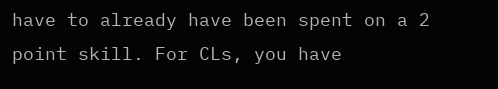have to already have been spent on a 2 point skill. For CLs, you have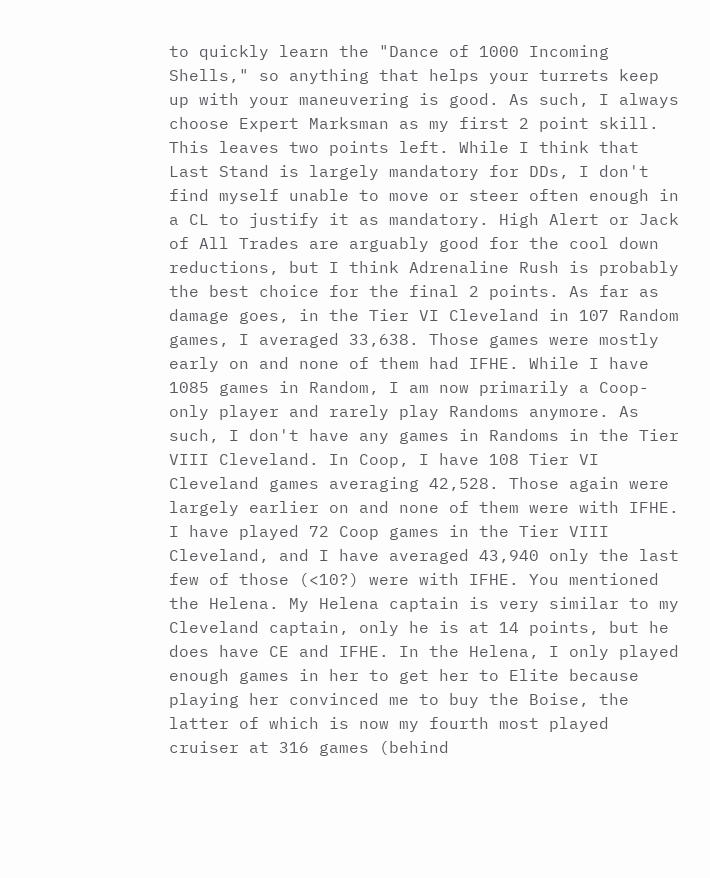to quickly learn the "Dance of 1000 Incoming Shells," so anything that helps your turrets keep up with your maneuvering is good. As such, I always choose Expert Marksman as my first 2 point skill. This leaves two points left. While I think that Last Stand is largely mandatory for DDs, I don't find myself unable to move or steer often enough in a CL to justify it as mandatory. High Alert or Jack of All Trades are arguably good for the cool down reductions, but I think Adrenaline Rush is probably the best choice for the final 2 points. As far as damage goes, in the Tier VI Cleveland in 107 Random games, I averaged 33,638. Those games were mostly early on and none of them had IFHE. While I have 1085 games in Random, I am now primarily a Coop-only player and rarely play Randoms anymore. As such, I don't have any games in Randoms in the Tier VIII Cleveland. In Coop, I have 108 Tier VI Cleveland games averaging 42,528. Those again were largely earlier on and none of them were with IFHE. I have played 72 Coop games in the Tier VIII Cleveland, and I have averaged 43,940 only the last few of those (<10?) were with IFHE. You mentioned the Helena. My Helena captain is very similar to my Cleveland captain, only he is at 14 points, but he does have CE and IFHE. In the Helena, I only played enough games in her to get her to Elite because playing her convinced me to buy the Boise, the latter of which is now my fourth most played cruiser at 316 games (behind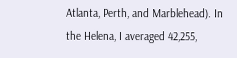Atlanta, Perth, and Marblehead). In the Helena, I averaged 42,255,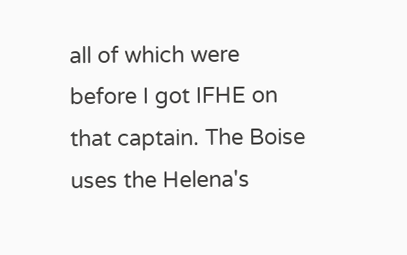all of which were before I got IFHE on that captain. The Boise uses the Helena's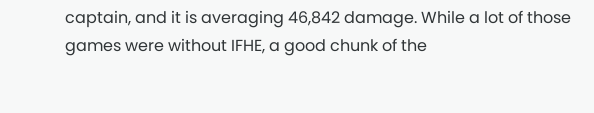captain, and it is averaging 46,842 damage. While a lot of those games were without IFHE, a good chunk of the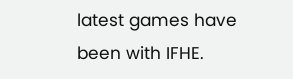latest games have been with IFHE.